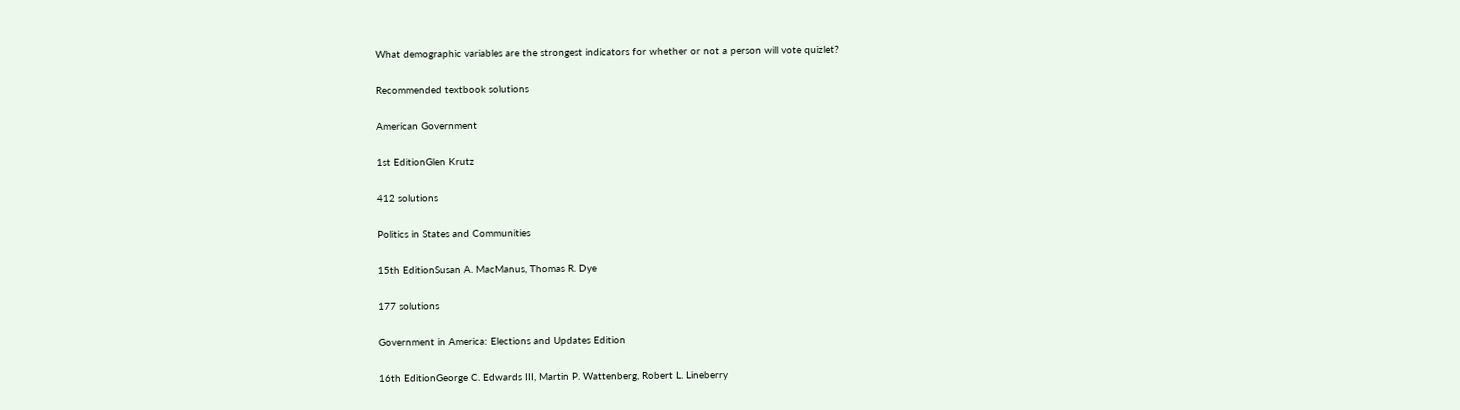What demographic variables are the strongest indicators for whether or not a person will vote quizlet?

Recommended textbook solutions

American Government

1st EditionGlen Krutz

412 solutions

Politics in States and Communities

15th EditionSusan A. MacManus, Thomas R. Dye

177 solutions

Government in America: Elections and Updates Edition

16th EditionGeorge C. Edwards III, Martin P. Wattenberg, Robert L. Lineberry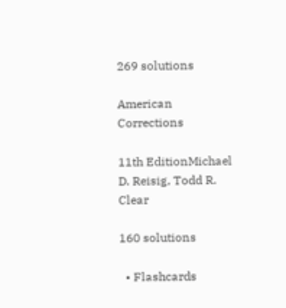269 solutions

American Corrections

11th EditionMichael D. Reisig, Todd R. Clear

160 solutions

  • Flashcards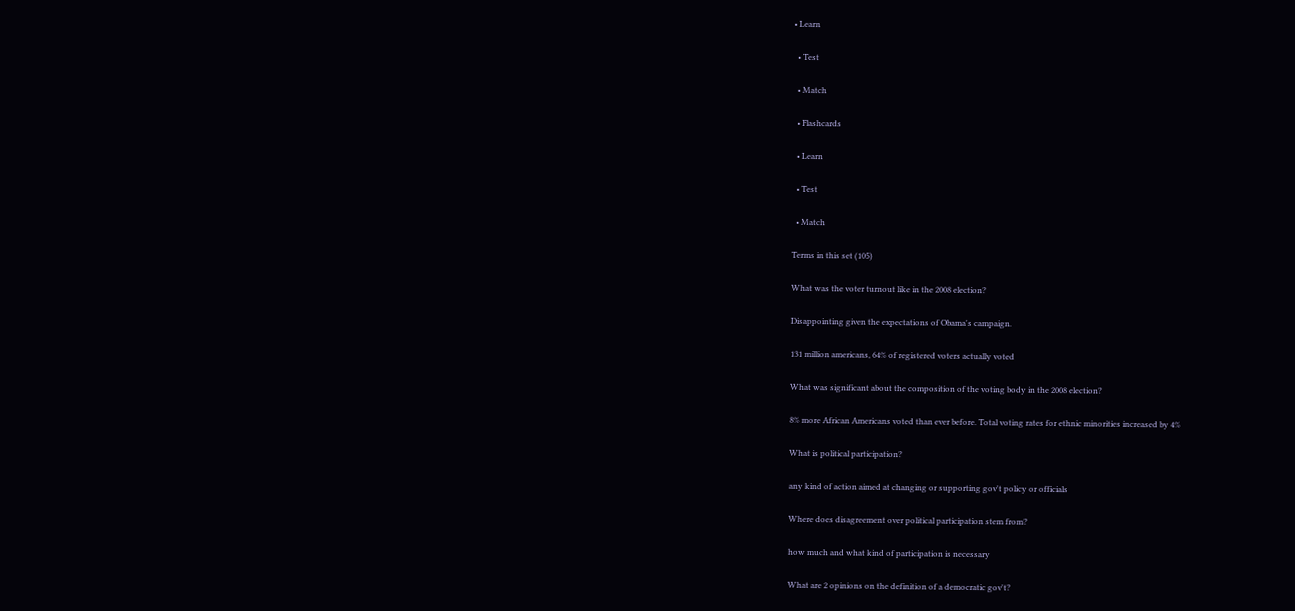• Learn

  • Test

  • Match

  • Flashcards

  • Learn

  • Test

  • Match

Terms in this set (105)

What was the voter turnout like in the 2008 election?

Disappointing given the expectations of Obama's campaign.

131 million americans, 64% of registered voters actually voted

What was significant about the composition of the voting body in the 2008 election?

8% more African Americans voted than ever before. Total voting rates for ethnic minorities increased by 4%

What is political participation?

any kind of action aimed at changing or supporting gov't policy or officials

Where does disagreement over political participation stem from?

how much and what kind of participation is necessary

What are 2 opinions on the definition of a democratic gov't?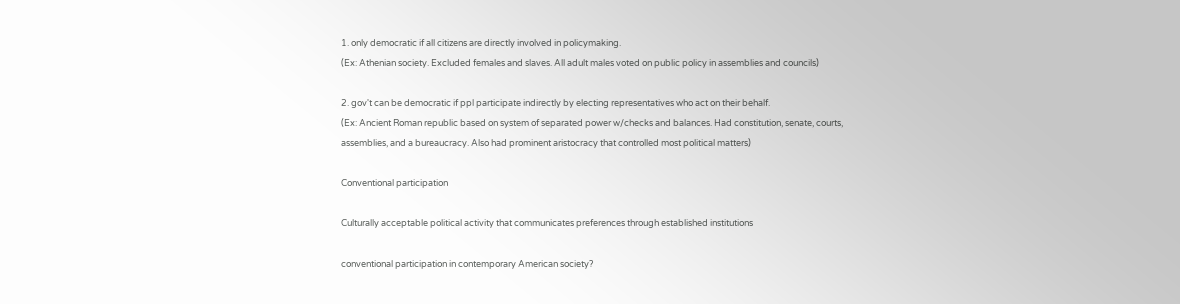1. only democratic if all citizens are directly involved in policymaking.
(Ex: Athenian society. Excluded females and slaves. All adult males voted on public policy in assemblies and councils)

2. gov't can be democratic if ppl participate indirectly by electing representatives who act on their behalf.
(Ex: Ancient Roman republic based on system of separated power w/checks and balances. Had constitution, senate, courts, assemblies, and a bureaucracy. Also had prominent aristocracy that controlled most political matters)

Conventional participation

Culturally acceptable political activity that communicates preferences through established institutions

conventional participation in contemporary American society?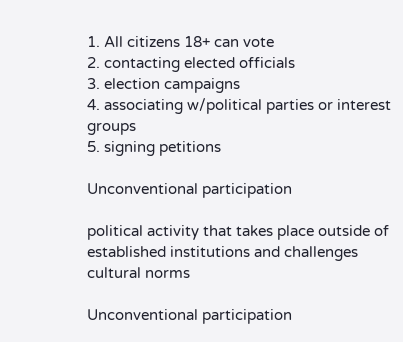1. All citizens 18+ can vote
2. contacting elected officials
3. election campaigns
4. associating w/political parties or interest groups
5. signing petitions

Unconventional participation

political activity that takes place outside of established institutions and challenges cultural norms

Unconventional participation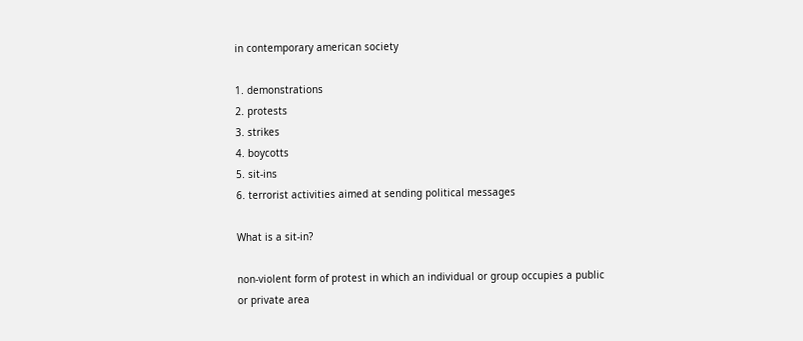in contemporary american society

1. demonstrations
2. protests
3. strikes
4. boycotts
5. sit-ins
6. terrorist activities aimed at sending political messages

What is a sit-in?

non-violent form of protest in which an individual or group occupies a public or private area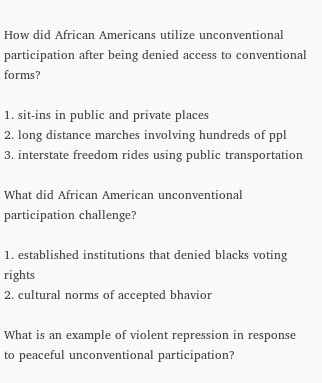How did African Americans utilize unconventional participation after being denied access to conventional forms?

1. sit-ins in public and private places
2. long distance marches involving hundreds of ppl
3. interstate freedom rides using public transportation

What did African American unconventional participation challenge?

1. established institutions that denied blacks voting rights
2. cultural norms of accepted bhavior

What is an example of violent repression in response to peaceful unconventional participation?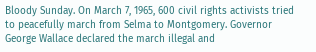Bloody Sunday. On March 7, 1965, 600 civil rights activists tried to peacefully march from Selma to Montgomery. Governor George Wallace declared the march illegal and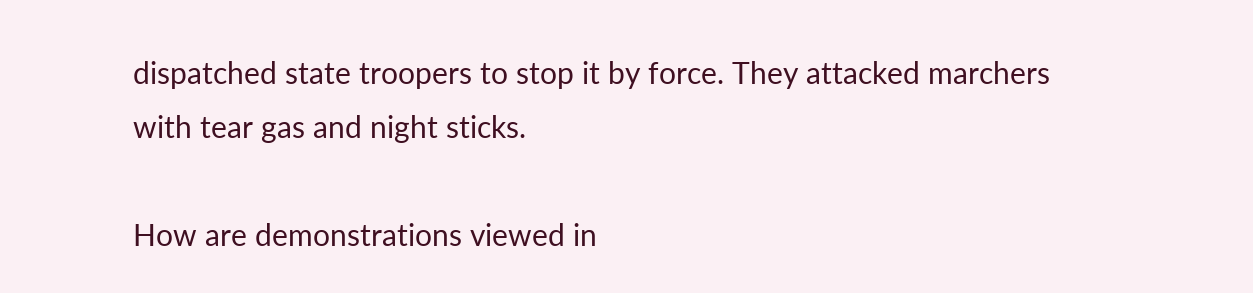dispatched state troopers to stop it by force. They attacked marchers with tear gas and night sticks.

How are demonstrations viewed in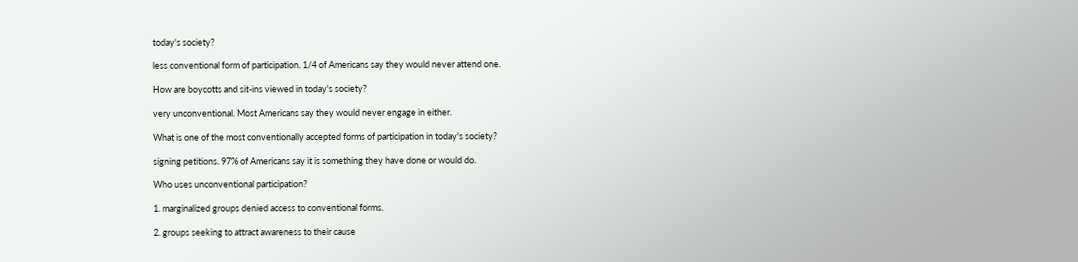today's society?

less conventional form of participation. 1/4 of Americans say they would never attend one.

How are boycotts and sit-ins viewed in today's society?

very unconventional. Most Americans say they would never engage in either.

What is one of the most conventionally accepted forms of participation in today's society?

signing petitions. 97% of Americans say it is something they have done or would do.

Who uses unconventional participation?

1. marginalized groups denied access to conventional forms.

2. groups seeking to attract awareness to their cause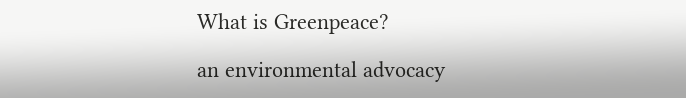What is Greenpeace?

an environmental advocacy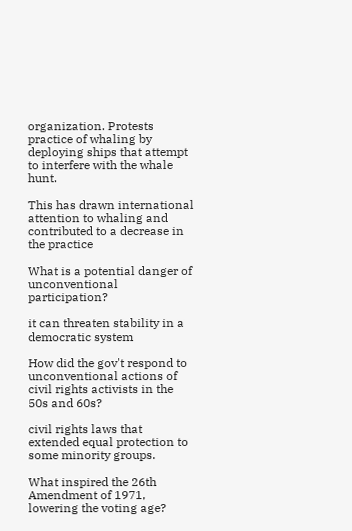organization. Protests practice of whaling by deploying ships that attempt to interfere with the whale hunt.

This has drawn international attention to whaling and contributed to a decrease in the practice

What is a potential danger of unconventional participation?

it can threaten stability in a democratic system

How did the gov't respond to unconventional actions of civil rights activists in the 50s and 60s?

civil rights laws that extended equal protection to some minority groups.

What inspired the 26th Amendment of 1971, lowering the voting age?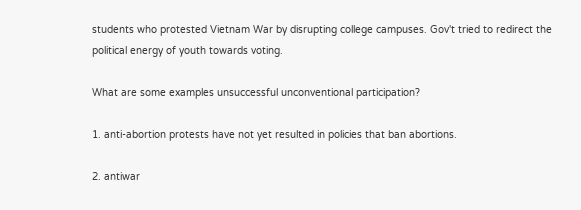students who protested Vietnam War by disrupting college campuses. Gov't tried to redirect the political energy of youth towards voting.

What are some examples unsuccessful unconventional participation?

1. anti-abortion protests have not yet resulted in policies that ban abortions.

2. antiwar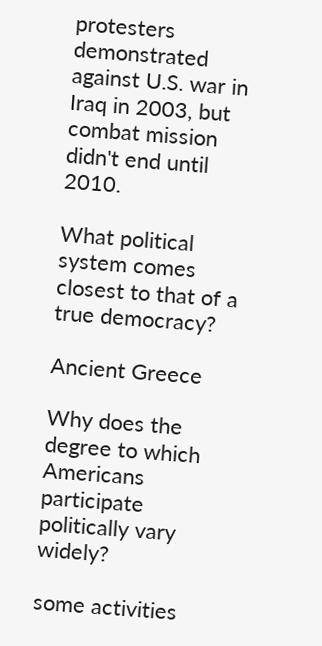protesters demonstrated against U.S. war in Iraq in 2003, but combat mission didn't end until 2010.

What political system comes closest to that of a true democracy?

Ancient Greece

Why does the degree to which Americans participate politically vary widely?

some activities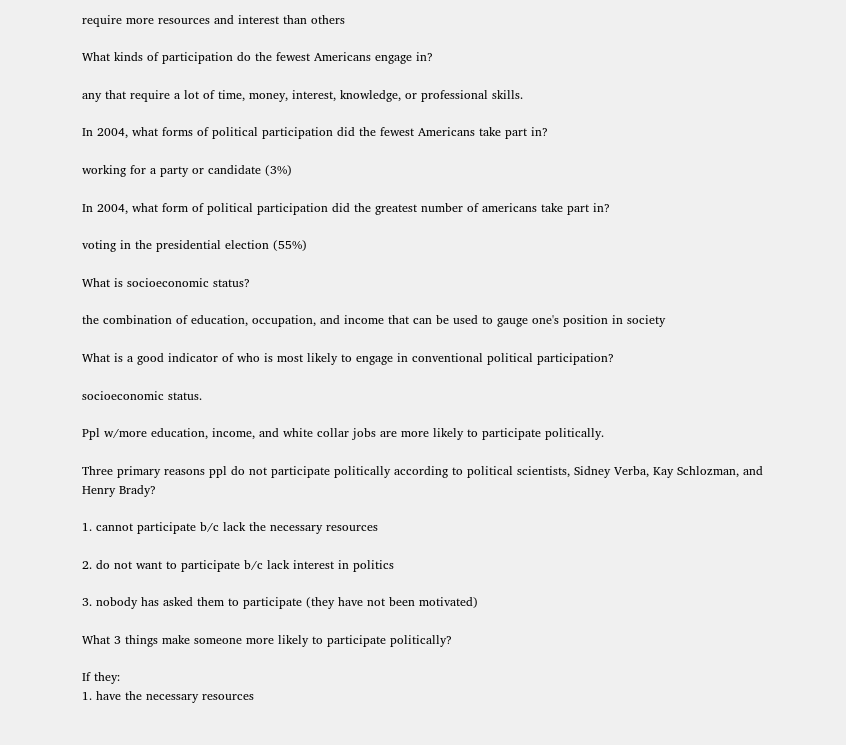require more resources and interest than others

What kinds of participation do the fewest Americans engage in?

any that require a lot of time, money, interest, knowledge, or professional skills.

In 2004, what forms of political participation did the fewest Americans take part in?

working for a party or candidate (3%)

In 2004, what form of political participation did the greatest number of americans take part in?

voting in the presidential election (55%)

What is socioeconomic status?

the combination of education, occupation, and income that can be used to gauge one's position in society

What is a good indicator of who is most likely to engage in conventional political participation?

socioeconomic status.

Ppl w/more education, income, and white collar jobs are more likely to participate politically.

Three primary reasons ppl do not participate politically according to political scientists, Sidney Verba, Kay Schlozman, and Henry Brady?

1. cannot participate b/c lack the necessary resources

2. do not want to participate b/c lack interest in politics

3. nobody has asked them to participate (they have not been motivated)

What 3 things make someone more likely to participate politically?

If they:
1. have the necessary resources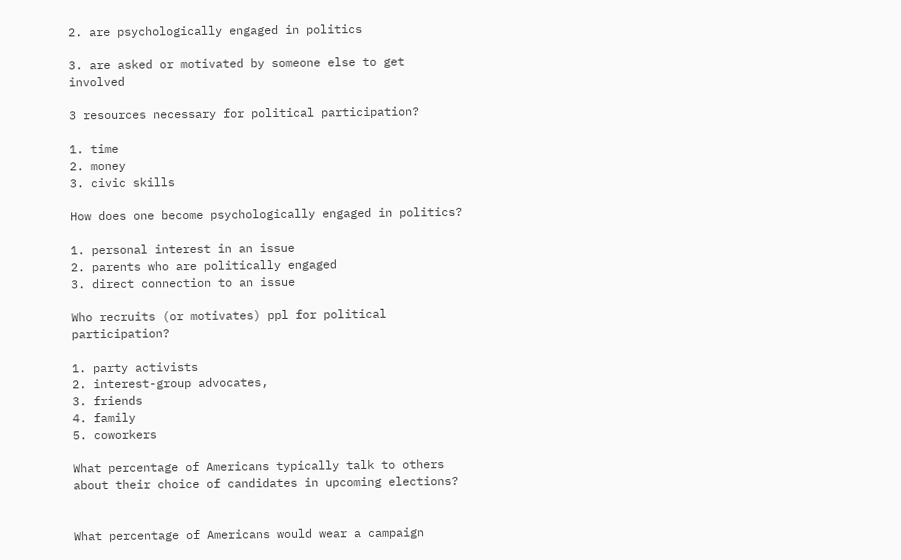2. are psychologically engaged in politics

3. are asked or motivated by someone else to get involved

3 resources necessary for political participation?

1. time
2. money
3. civic skills

How does one become psychologically engaged in politics?

1. personal interest in an issue
2. parents who are politically engaged
3. direct connection to an issue

Who recruits (or motivates) ppl for political participation?

1. party activists
2. interest-group advocates,
3. friends
4. family
5. coworkers

What percentage of Americans typically talk to others about their choice of candidates in upcoming elections?


What percentage of Americans would wear a campaign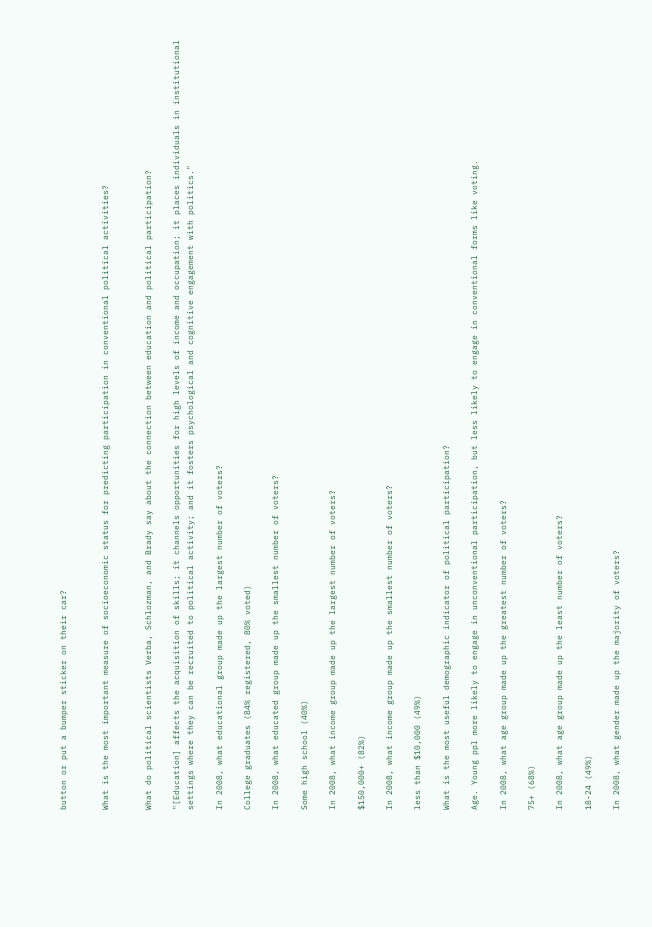button or put a bumper sticker on their car?


What is the most important measure of socioeconomic status for predicting participation in conventional political activities?


What do political scientists Verba, Schlozman, and Brady say about the connection between education and political participation?

"[Education] affects the acquisition of skills; it channels opportunities for high levels of income and occupation; it places individuals in institutional settings where they can be recruited to political activity; and it fosters psychological and cognitive engagement with politics."

In 2008, what educational group made up the largest number of voters?

College graduates (84% registered, 80% voted)

In 2008, what educated group made up the smallest number of voters?

Some high school (40%)

In 2008, what income group made up the largest number of voters?

$150,000+ (82%)

In 2008, what income group made up the smallest number of voters?

less than $10,000 (49%)

What is the most useful demographic indicator of political participation?

Age. Young ppl more likely to engage in unconventional participation, but less likely to engage in conventional forms like voting.

In 2008, what age group made up the greatest number of voters?

75+ (68%)

In 2008, what age group made up the least number of voters?

18-24 (49%)

In 2008, what gender made up the majority of voters?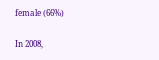female (66%)

In 2008,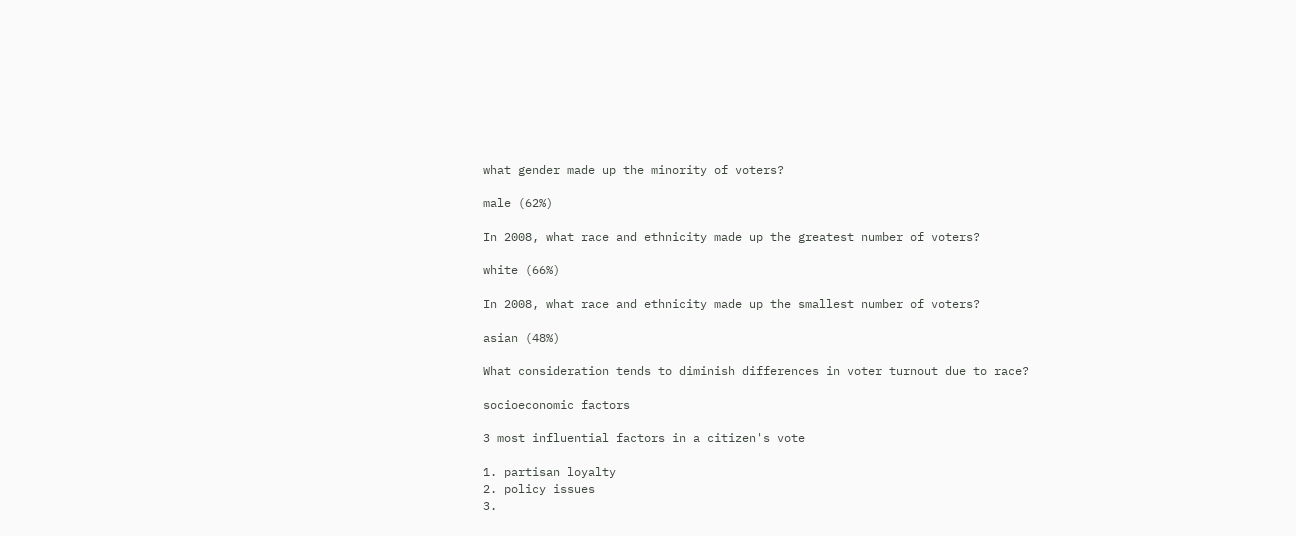what gender made up the minority of voters?

male (62%)

In 2008, what race and ethnicity made up the greatest number of voters?

white (66%)

In 2008, what race and ethnicity made up the smallest number of voters?

asian (48%)

What consideration tends to diminish differences in voter turnout due to race?

socioeconomic factors

3 most influential factors in a citizen's vote

1. partisan loyalty
2. policy issues
3.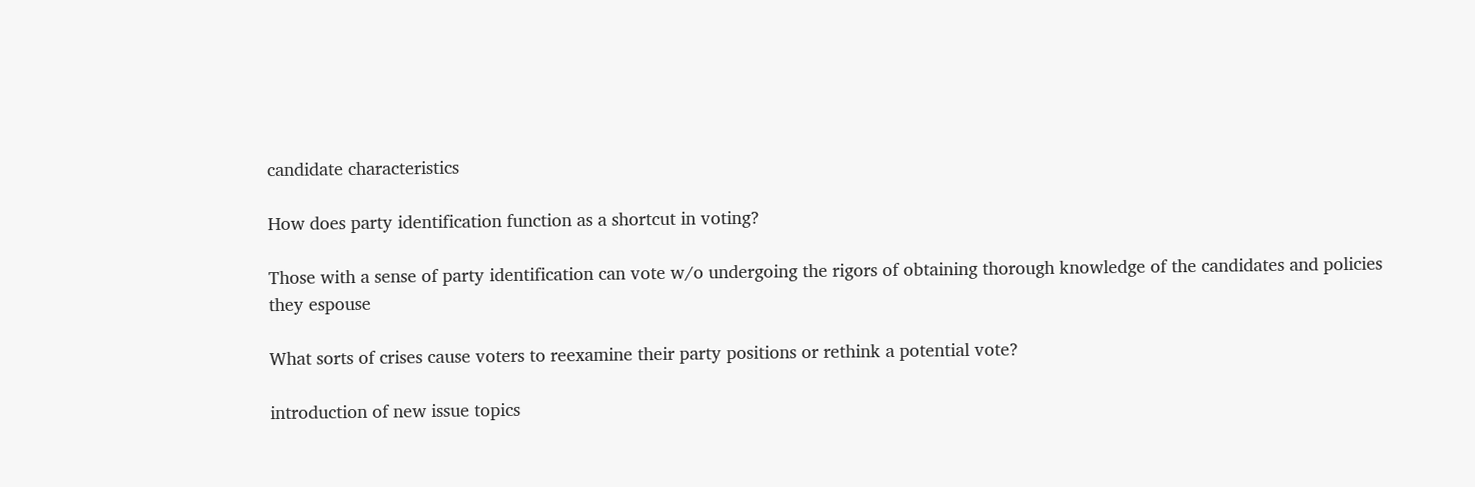candidate characteristics

How does party identification function as a shortcut in voting?

Those with a sense of party identification can vote w/o undergoing the rigors of obtaining thorough knowledge of the candidates and policies they espouse

What sorts of crises cause voters to reexamine their party positions or rethink a potential vote?

introduction of new issue topics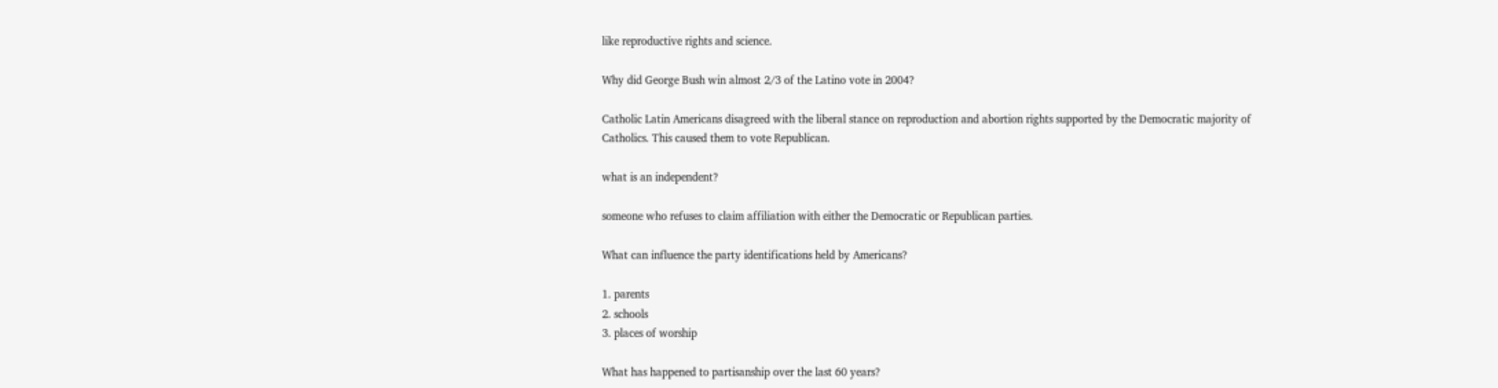like reproductive rights and science.

Why did George Bush win almost 2/3 of the Latino vote in 2004?

Catholic Latin Americans disagreed with the liberal stance on reproduction and abortion rights supported by the Democratic majority of Catholics. This caused them to vote Republican.

what is an independent?

someone who refuses to claim affiliation with either the Democratic or Republican parties.

What can influence the party identifications held by Americans?

1. parents
2. schools
3. places of worship

What has happened to partisanship over the last 60 years?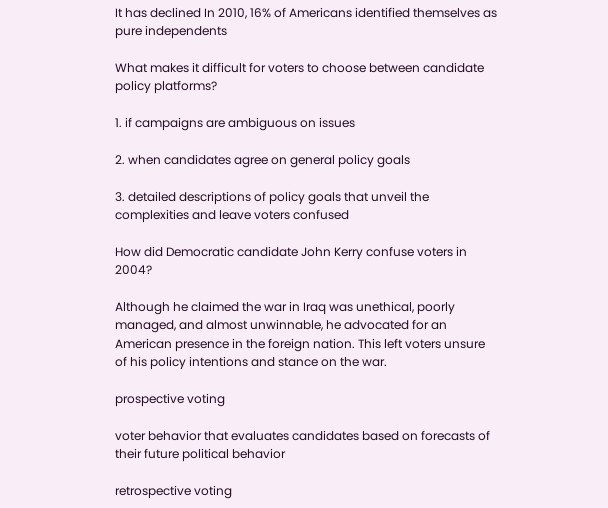It has declined In 2010, 16% of Americans identified themselves as pure independents

What makes it difficult for voters to choose between candidate policy platforms?

1. if campaigns are ambiguous on issues

2. when candidates agree on general policy goals

3. detailed descriptions of policy goals that unveil the complexities and leave voters confused

How did Democratic candidate John Kerry confuse voters in 2004?

Although he claimed the war in Iraq was unethical, poorly managed, and almost unwinnable, he advocated for an American presence in the foreign nation. This left voters unsure of his policy intentions and stance on the war.

prospective voting

voter behavior that evaluates candidates based on forecasts of their future political behavior

retrospective voting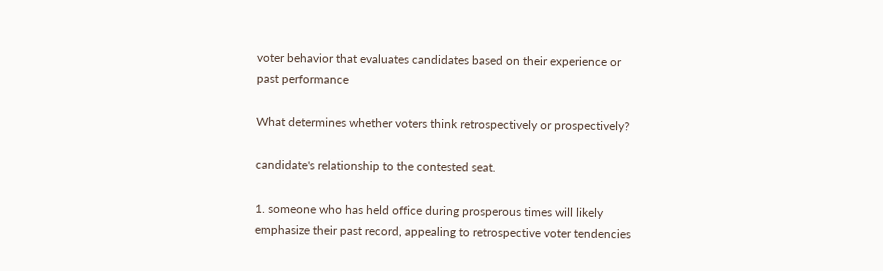voter behavior that evaluates candidates based on their experience or past performance

What determines whether voters think retrospectively or prospectively?

candidate's relationship to the contested seat.

1. someone who has held office during prosperous times will likely emphasize their past record, appealing to retrospective voter tendencies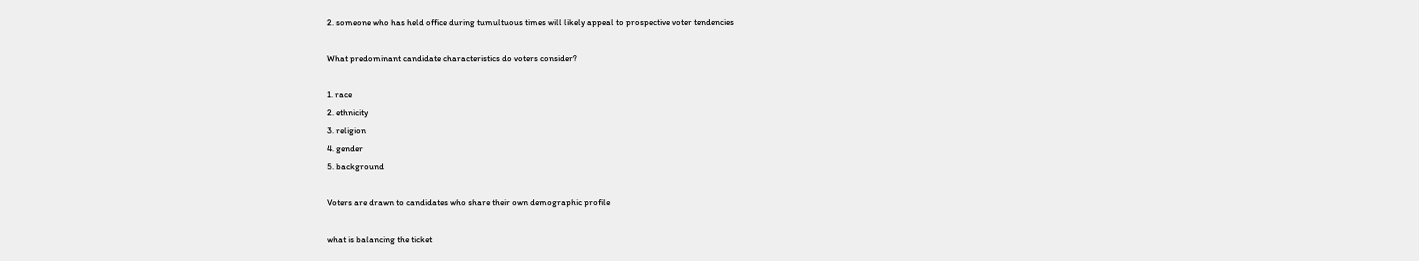2. someone who has held office during tumultuous times will likely appeal to prospective voter tendencies

What predominant candidate characteristics do voters consider?

1. race
2. ethnicity
3. religion
4. gender
5. background

Voters are drawn to candidates who share their own demographic profile

what is balancing the ticket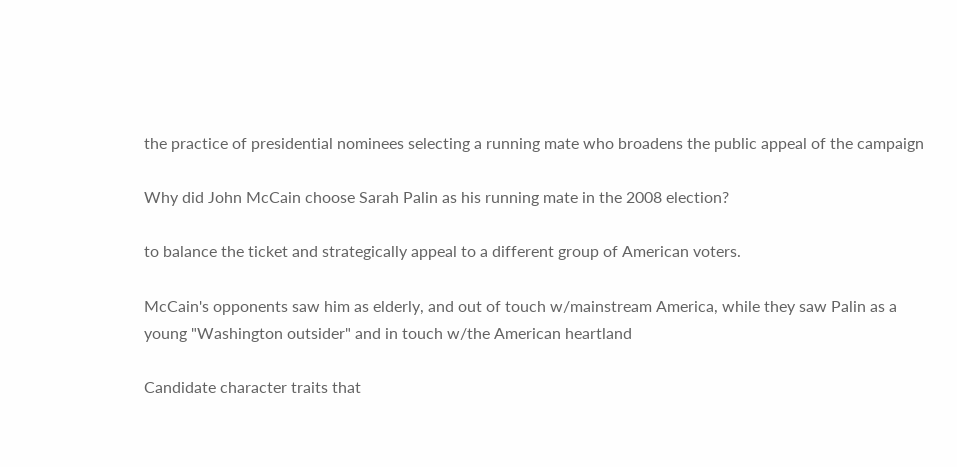the practice of presidential nominees selecting a running mate who broadens the public appeal of the campaign

Why did John McCain choose Sarah Palin as his running mate in the 2008 election?

to balance the ticket and strategically appeal to a different group of American voters.

McCain's opponents saw him as elderly, and out of touch w/mainstream America, while they saw Palin as a young "Washington outsider" and in touch w/the American heartland

Candidate character traits that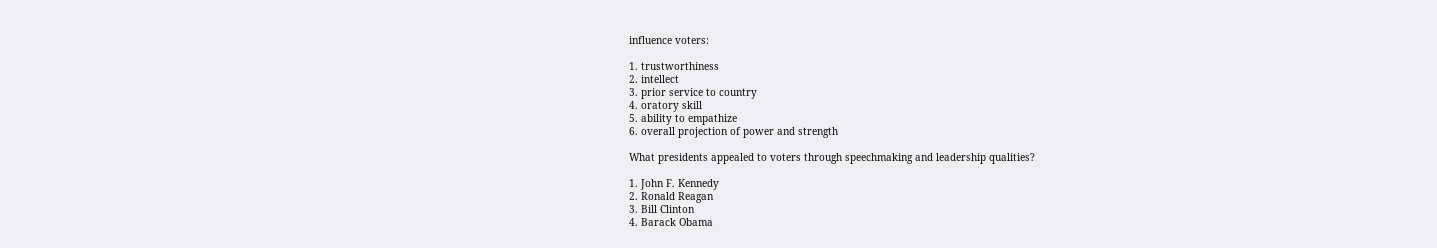influence voters:

1. trustworthiness
2. intellect
3. prior service to country
4. oratory skill
5. ability to empathize
6. overall projection of power and strength

What presidents appealed to voters through speechmaking and leadership qualities?

1. John F. Kennedy
2. Ronald Reagan
3. Bill Clinton
4. Barack Obama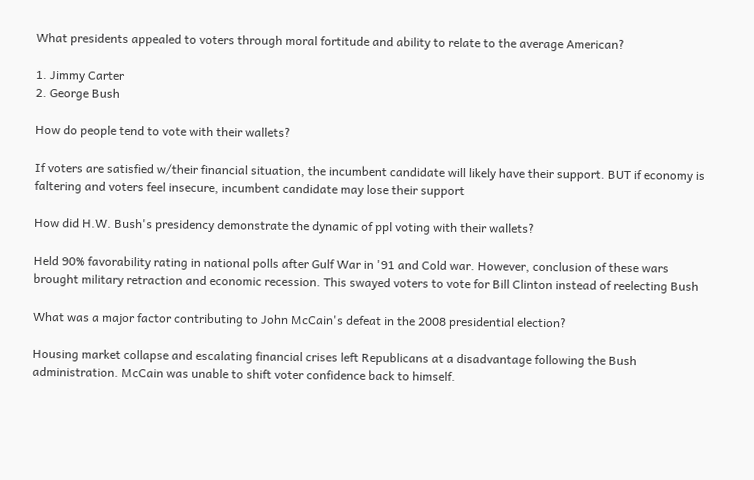What presidents appealed to voters through moral fortitude and ability to relate to the average American?

1. Jimmy Carter
2. George Bush

How do people tend to vote with their wallets?

If voters are satisfied w/their financial situation, the incumbent candidate will likely have their support. BUT if economy is faltering and voters feel insecure, incumbent candidate may lose their support

How did H.W. Bush's presidency demonstrate the dynamic of ppl voting with their wallets?

Held 90% favorability rating in national polls after Gulf War in '91 and Cold war. However, conclusion of these wars brought military retraction and economic recession. This swayed voters to vote for Bill Clinton instead of reelecting Bush

What was a major factor contributing to John McCain's defeat in the 2008 presidential election?

Housing market collapse and escalating financial crises left Republicans at a disadvantage following the Bush administration. McCain was unable to shift voter confidence back to himself.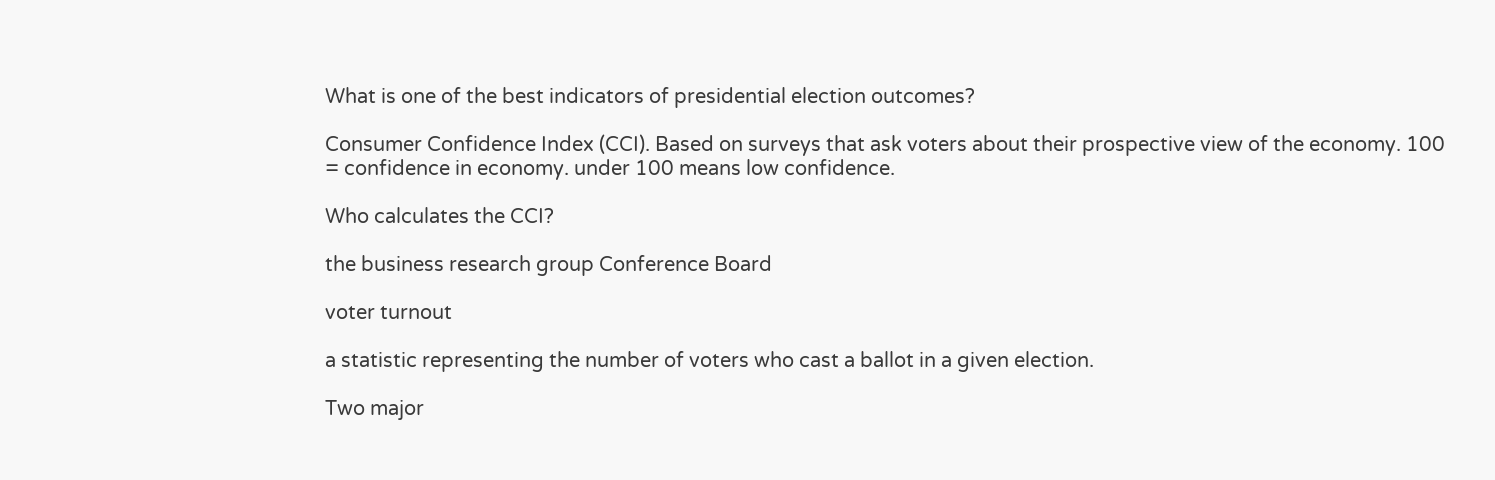What is one of the best indicators of presidential election outcomes?

Consumer Confidence Index (CCI). Based on surveys that ask voters about their prospective view of the economy. 100 = confidence in economy. under 100 means low confidence.

Who calculates the CCI?

the business research group Conference Board

voter turnout

a statistic representing the number of voters who cast a ballot in a given election.

Two major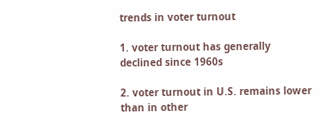trends in voter turnout

1. voter turnout has generally declined since 1960s

2. voter turnout in U.S. remains lower than in other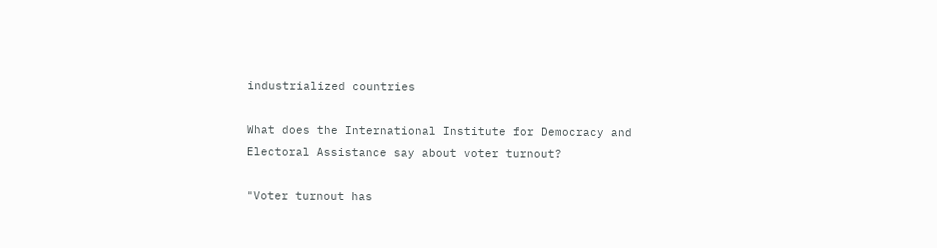industrialized countries

What does the International Institute for Democracy and Electoral Assistance say about voter turnout?

"Voter turnout has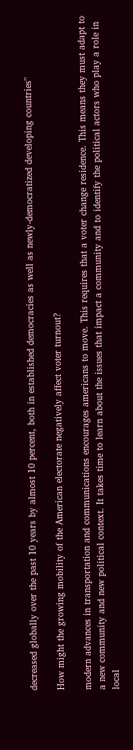decreased globally over the past 10 years by almost 10 percent, both in established democracies as well as newly-democratized developing countries"

How might the growing mobility of the American electorate negatively affect voter turnout?

modern advances in transportation and communications encourages americans to move. This requires that a voter change residence. This means they must adapt to a new community and new political context. It takes time to learn about the issues that impact a community and to identify the political actors who play a role in local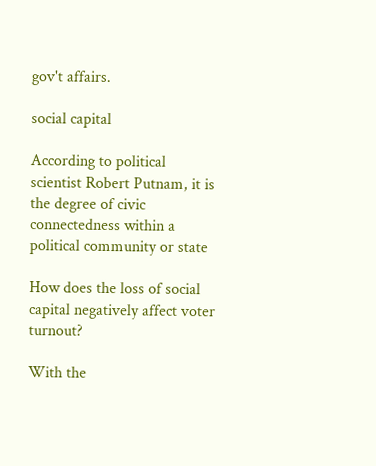gov't affairs.

social capital

According to political scientist Robert Putnam, it is the degree of civic connectedness within a political community or state

How does the loss of social capital negatively affect voter turnout?

With the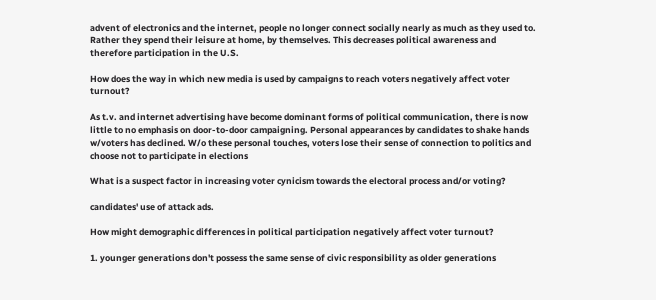advent of electronics and the internet, people no longer connect socially nearly as much as they used to. Rather they spend their leisure at home, by themselves. This decreases political awareness and therefore participation in the U.S.

How does the way in which new media is used by campaigns to reach voters negatively affect voter turnout?

As t.v. and internet advertising have become dominant forms of political communication, there is now little to no emphasis on door-to-door campaigning. Personal appearances by candidates to shake hands w/voters has declined. W/o these personal touches, voters lose their sense of connection to politics and choose not to participate in elections

What is a suspect factor in increasing voter cynicism towards the electoral process and/or voting?

candidates' use of attack ads.

How might demographic differences in political participation negatively affect voter turnout?

1. younger generations don't possess the same sense of civic responsibility as older generations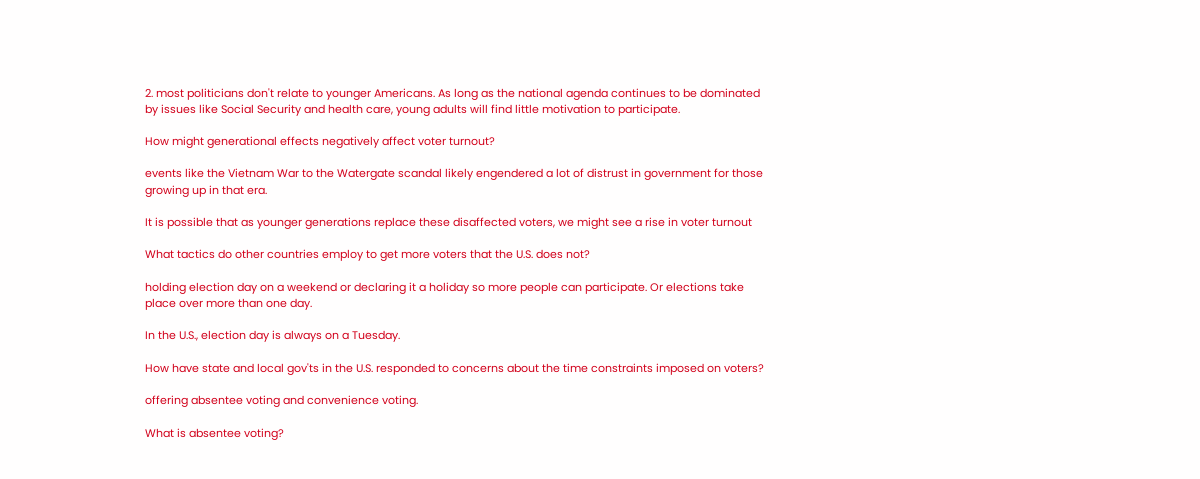2. most politicians don't relate to younger Americans. As long as the national agenda continues to be dominated by issues like Social Security and health care, young adults will find little motivation to participate.

How might generational effects negatively affect voter turnout?

events like the Vietnam War to the Watergate scandal likely engendered a lot of distrust in government for those growing up in that era.

It is possible that as younger generations replace these disaffected voters, we might see a rise in voter turnout

What tactics do other countries employ to get more voters that the U.S. does not?

holding election day on a weekend or declaring it a holiday so more people can participate. Or elections take place over more than one day.

In the U.S., election day is always on a Tuesday.

How have state and local gov'ts in the U.S. responded to concerns about the time constraints imposed on voters?

offering absentee voting and convenience voting.

What is absentee voting?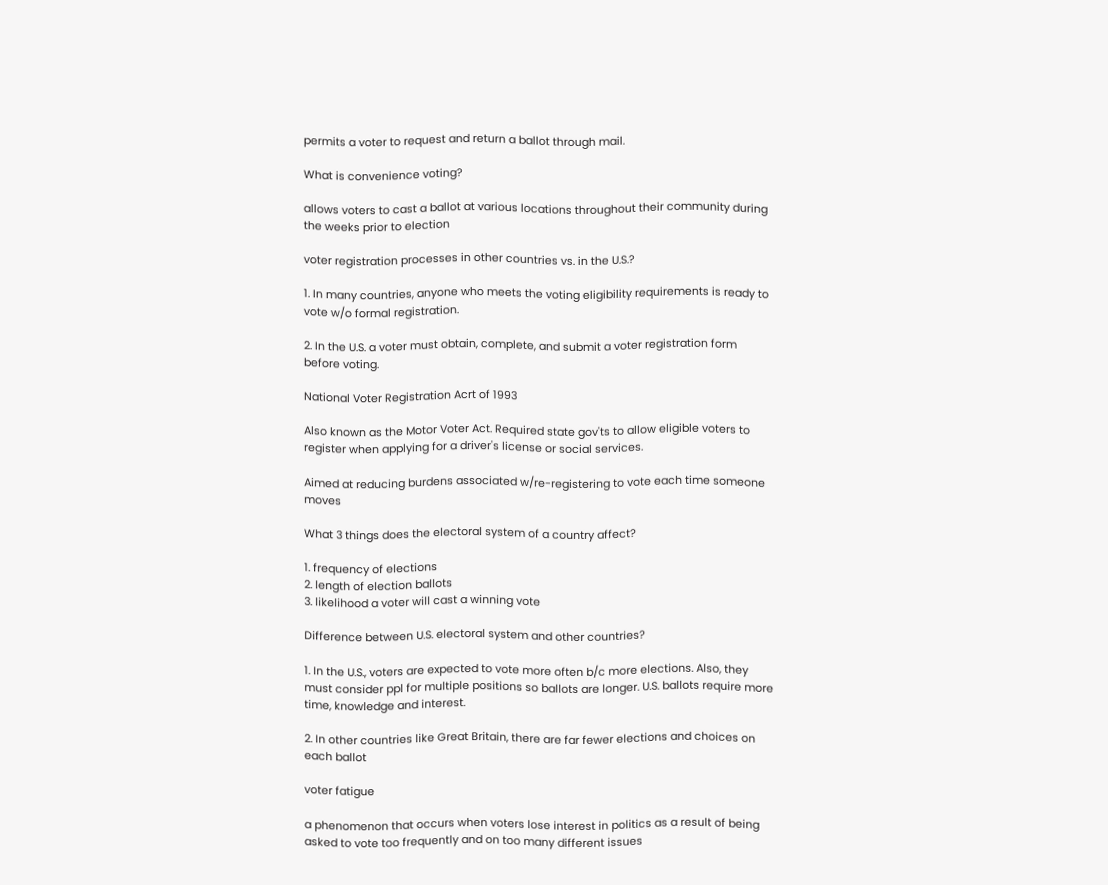permits a voter to request and return a ballot through mail.

What is convenience voting?

allows voters to cast a ballot at various locations throughout their community during the weeks prior to election

voter registration processes in other countries vs. in the U.S.?

1. In many countries, anyone who meets the voting eligibility requirements is ready to vote w/o formal registration.

2. In the U.S. a voter must obtain, complete, and submit a voter registration form before voting.

National Voter Registration Acrt of 1993

Also known as the Motor Voter Act. Required state gov'ts to allow eligible voters to register when applying for a driver's license or social services.

Aimed at reducing burdens associated w/re-registering to vote each time someone moves

What 3 things does the electoral system of a country affect?

1. frequency of elections
2. length of election ballots
3. likelihood a voter will cast a winning vote

Difference between U.S. electoral system and other countries?

1. In the U.S., voters are expected to vote more often b/c more elections. Also, they must consider ppl for multiple positions so ballots are longer. U.S. ballots require more time, knowledge and interest.

2. In other countries like Great Britain, there are far fewer elections and choices on each ballot

voter fatigue

a phenomenon that occurs when voters lose interest in politics as a result of being asked to vote too frequently and on too many different issues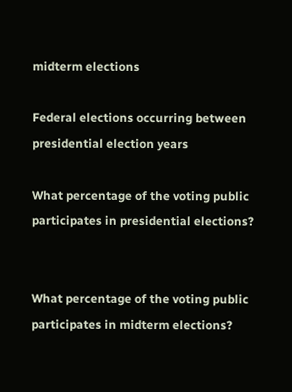midterm elections

Federal elections occurring between presidential election years

What percentage of the voting public participates in presidential elections?


What percentage of the voting public participates in midterm elections?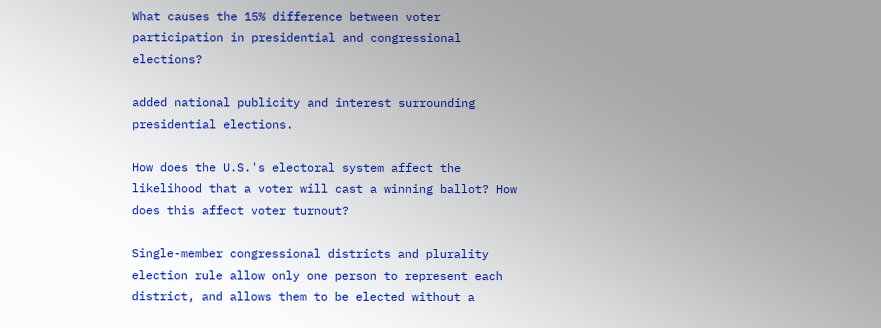What causes the 15% difference between voter participation in presidential and congressional elections?

added national publicity and interest surrounding presidential elections.

How does the U.S.'s electoral system affect the likelihood that a voter will cast a winning ballot? How does this affect voter turnout?

Single-member congressional districts and plurality election rule allow only one person to represent each district, and allows them to be elected without a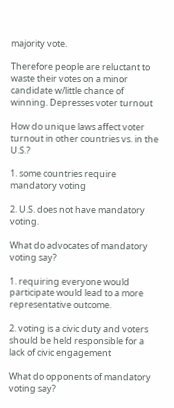majority vote.

Therefore people are reluctant to waste their votes on a minor candidate w/little chance of winning. Depresses voter turnout

How do unique laws affect voter turnout in other countries vs. in the U.S.?

1. some countries require mandatory voting

2. U.S. does not have mandatory voting.

What do advocates of mandatory voting say?

1. requiring everyone would participate would lead to a more representative outcome.

2. voting is a civic duty and voters should be held responsible for a lack of civic engagement

What do opponents of mandatory voting say?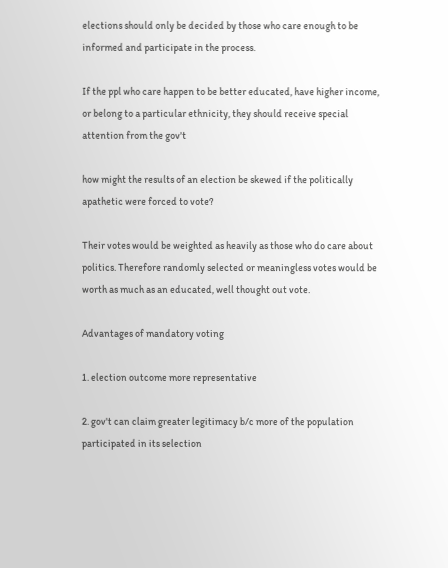elections should only be decided by those who care enough to be informed and participate in the process.

If the ppl who care happen to be better educated, have higher income, or belong to a particular ethnicity, they should receive special attention from the gov't

how might the results of an election be skewed if the politically apathetic were forced to vote?

Their votes would be weighted as heavily as those who do care about politics. Therefore randomly selected or meaningless votes would be worth as much as an educated, well thought out vote.

Advantages of mandatory voting

1. election outcome more representative

2. gov't can claim greater legitimacy b/c more of the population participated in its selection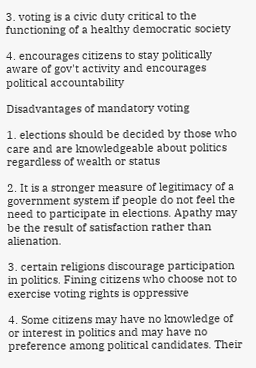3. voting is a civic duty critical to the functioning of a healthy democratic society

4. encourages citizens to stay politically aware of gov't activity and encourages political accountability

Disadvantages of mandatory voting

1. elections should be decided by those who care and are knowledgeable about politics regardless of wealth or status

2. It is a stronger measure of legitimacy of a government system if people do not feel the need to participate in elections. Apathy may be the result of satisfaction rather than alienation.

3. certain religions discourage participation in politics. Fining citizens who choose not to exercise voting rights is oppressive

4. Some citizens may have no knowledge of or interest in politics and may have no preference among political candidates. Their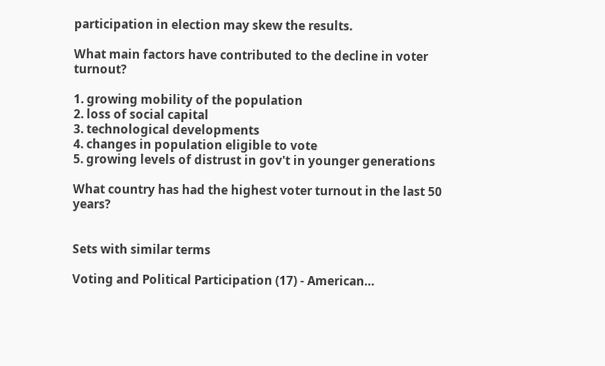participation in election may skew the results.

What main factors have contributed to the decline in voter turnout?

1. growing mobility of the population
2. loss of social capital
3. technological developments
4. changes in population eligible to vote
5. growing levels of distrust in gov't in younger generations

What country has had the highest voter turnout in the last 50 years?


Sets with similar terms

Voting and Political Participation (17) - American…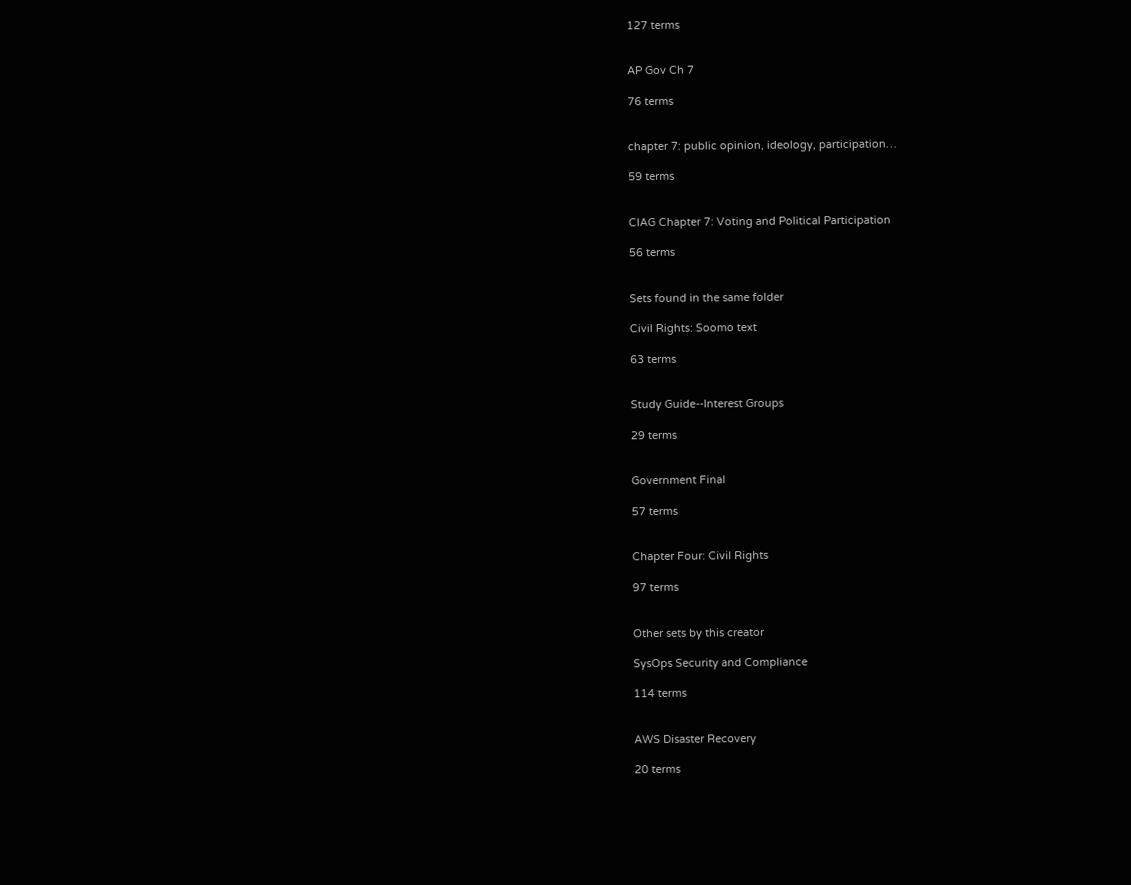127 terms


AP Gov Ch 7

76 terms


chapter 7: public opinion, ideology, participation…

59 terms


CIAG Chapter 7: Voting and Political Participation

56 terms


Sets found in the same folder

Civil Rights: Soomo text

63 terms


Study Guide--Interest Groups

29 terms


Government Final

57 terms


Chapter Four: Civil Rights

97 terms


Other sets by this creator

SysOps Security and Compliance

114 terms


AWS Disaster Recovery

20 terms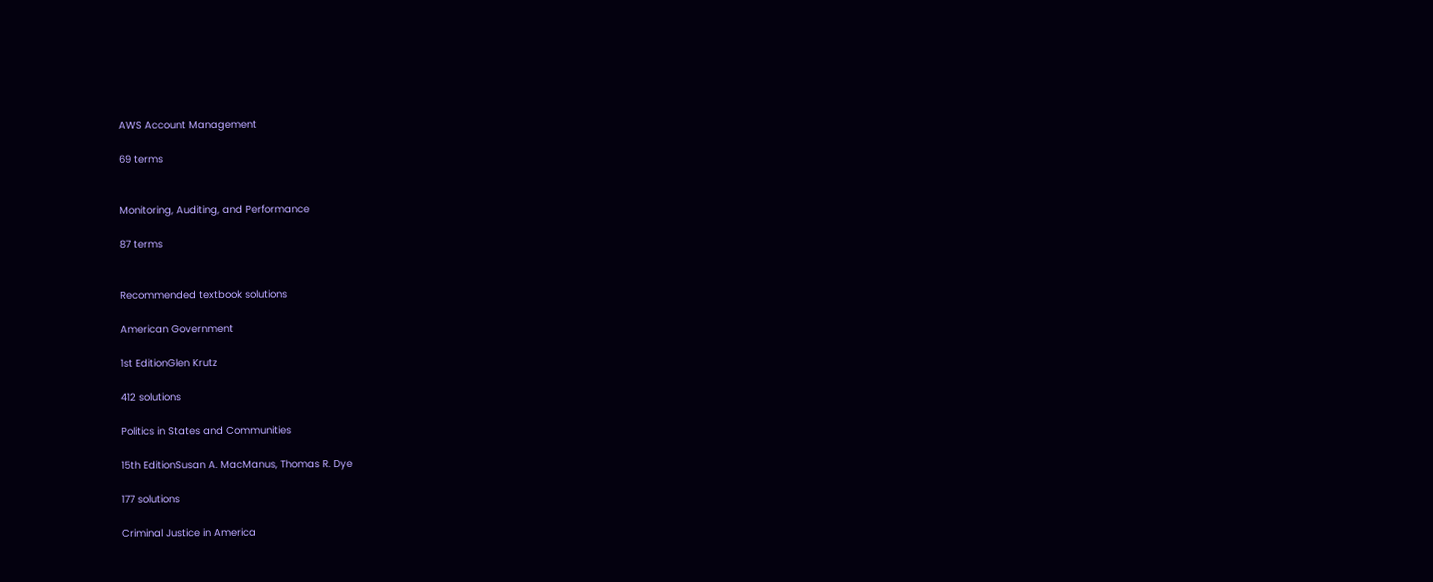AWS Account Management

69 terms


Monitoring, Auditing, and Performance

87 terms


Recommended textbook solutions

American Government

1st EditionGlen Krutz

412 solutions

Politics in States and Communities

15th EditionSusan A. MacManus, Thomas R. Dye

177 solutions

Criminal Justice in America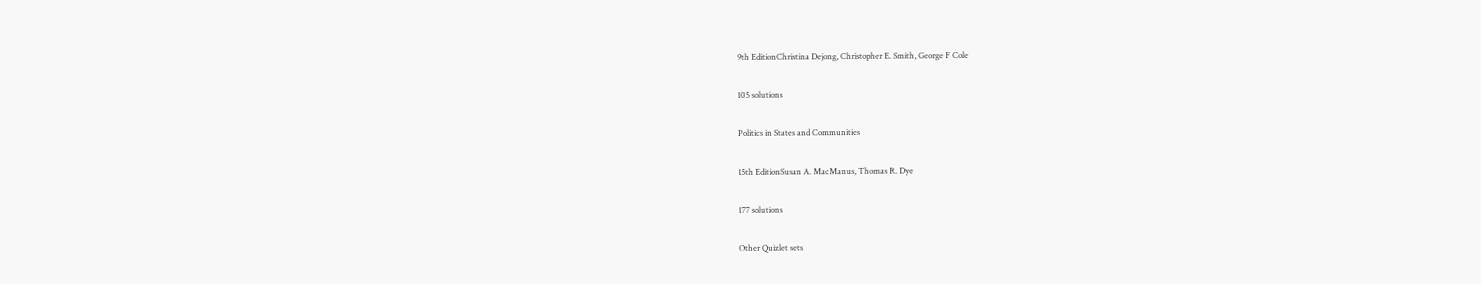9th EditionChristina Dejong, Christopher E. Smith, George F Cole

105 solutions

Politics in States and Communities

15th EditionSusan A. MacManus, Thomas R. Dye

177 solutions

Other Quizlet sets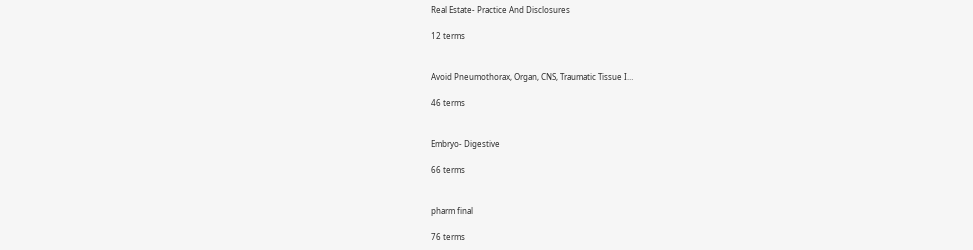Real Estate- Practice And Disclosures

12 terms


Avoid Pneumothorax, Organ, CNS, Traumatic Tissue I…

46 terms


Embryo- Digestive

66 terms


pharm final

76 terms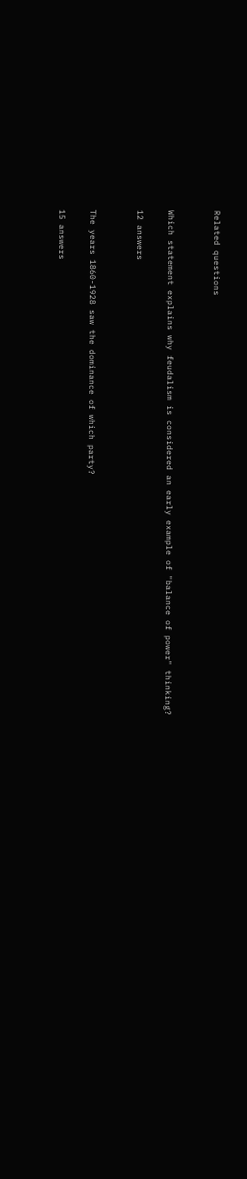Related questions


Which statement explains why feudalism is considered an early example of "balance of power" thinking?

12 answers


The years 1860-1928 saw the dominance of which party?

15 answers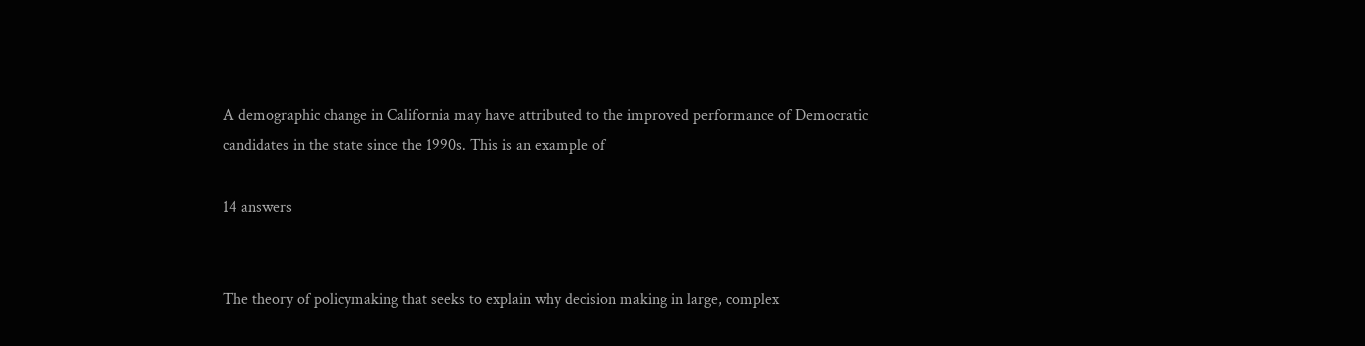A demographic change in California may have attributed to the improved performance of Democratic candidates in the state since the 1990s. This is an example of

14 answers


The theory of policymaking that seeks to explain why decision making in large, complex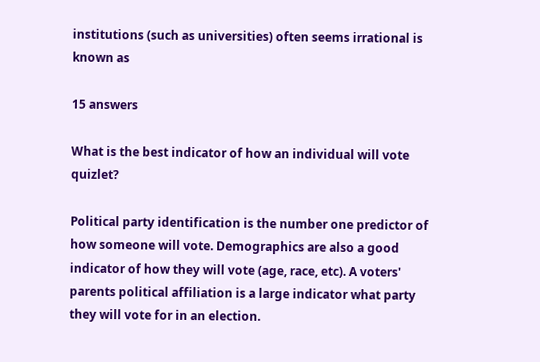institutions (such as universities) often seems irrational is known as

15 answers

What is the best indicator of how an individual will vote quizlet?

Political party identification is the number one predictor of how someone will vote. Demographics are also a good indicator of how they will vote (age, race, etc). A voters' parents political affiliation is a large indicator what party they will vote for in an election.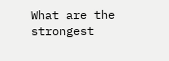What are the strongest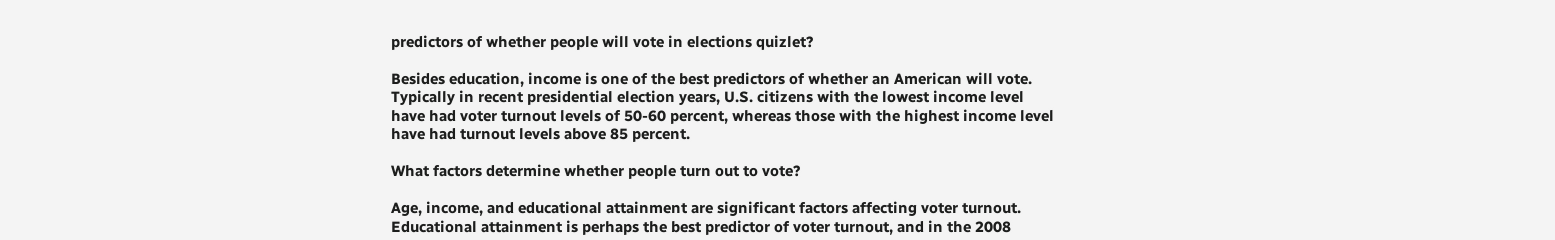predictors of whether people will vote in elections quizlet?

Besides education, income is one of the best predictors of whether an American will vote. Typically in recent presidential election years, U.S. citizens with the lowest income level have had voter turnout levels of 50-60 percent, whereas those with the highest income level have had turnout levels above 85 percent.

What factors determine whether people turn out to vote?

Age, income, and educational attainment are significant factors affecting voter turnout. Educational attainment is perhaps the best predictor of voter turnout, and in the 2008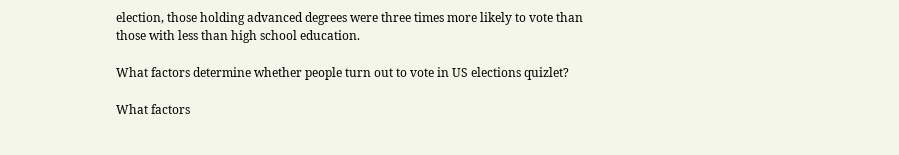election, those holding advanced degrees were three times more likely to vote than those with less than high school education.

What factors determine whether people turn out to vote in US elections quizlet?

What factors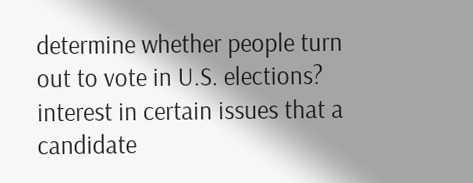determine whether people turn out to vote in U.S. elections? interest in certain issues that a candidate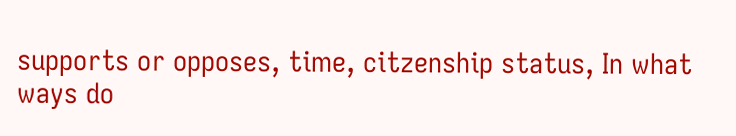supports or opposes, time, citzenship status, In what ways do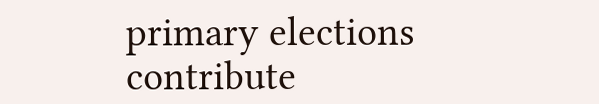primary elections contribute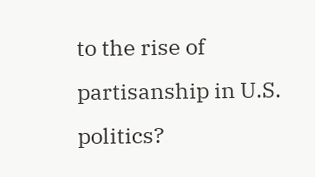to the rise of partisanship in U.S. politics?